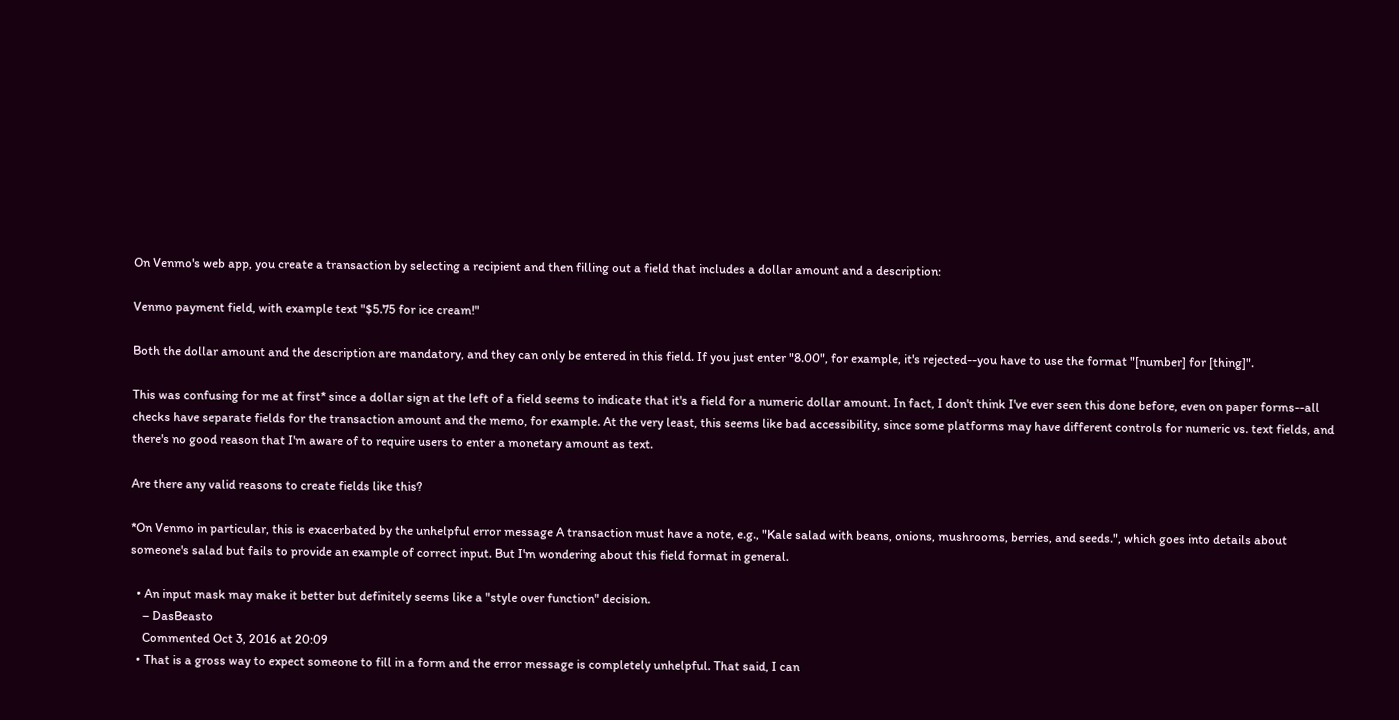On Venmo's web app, you create a transaction by selecting a recipient and then filling out a field that includes a dollar amount and a description:

Venmo payment field, with example text "$5.75 for ice cream!"

Both the dollar amount and the description are mandatory, and they can only be entered in this field. If you just enter "8.00", for example, it's rejected--you have to use the format "[number] for [thing]".

This was confusing for me at first* since a dollar sign at the left of a field seems to indicate that it's a field for a numeric dollar amount. In fact, I don't think I've ever seen this done before, even on paper forms--all checks have separate fields for the transaction amount and the memo, for example. At the very least, this seems like bad accessibility, since some platforms may have different controls for numeric vs. text fields, and there's no good reason that I'm aware of to require users to enter a monetary amount as text.

Are there any valid reasons to create fields like this?

*On Venmo in particular, this is exacerbated by the unhelpful error message A transaction must have a note, e.g., "Kale salad with beans, onions, mushrooms, berries, and seeds.", which goes into details about someone's salad but fails to provide an example of correct input. But I'm wondering about this field format in general.

  • An input mask may make it better but definitely seems like a "style over function" decision.
    – DasBeasto
    Commented Oct 3, 2016 at 20:09
  • That is a gross way to expect someone to fill in a form and the error message is completely unhelpful. That said, I can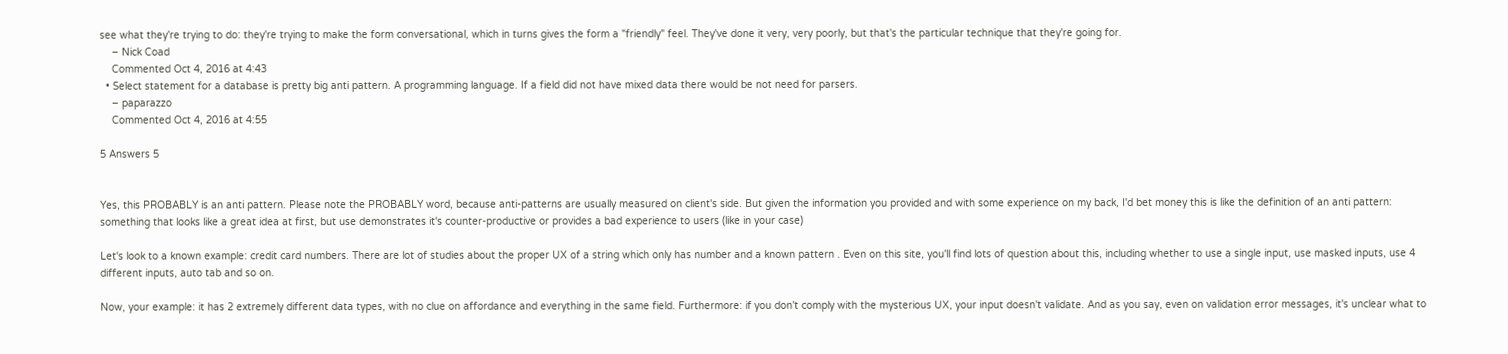see what they're trying to do: they're trying to make the form conversational, which in turns gives the form a "friendly" feel. They've done it very, very poorly, but that's the particular technique that they're going for.
    – Nick Coad
    Commented Oct 4, 2016 at 4:43
  • Select statement for a database is pretty big anti pattern. A programming language. If a field did not have mixed data there would be not need for parsers.
    – paparazzo
    Commented Oct 4, 2016 at 4:55

5 Answers 5


Yes, this PROBABLY is an anti pattern. Please note the PROBABLY word, because anti-patterns are usually measured on client's side. But given the information you provided and with some experience on my back, I'd bet money this is like the definition of an anti pattern: something that looks like a great idea at first, but use demonstrates it's counter-productive or provides a bad experience to users (like in your case)

Let's look to a known example: credit card numbers. There are lot of studies about the proper UX of a string which only has number and a known pattern . Even on this site, you'll find lots of question about this, including whether to use a single input, use masked inputs, use 4 different inputs, auto tab and so on.

Now, your example: it has 2 extremely different data types, with no clue on affordance and everything in the same field. Furthermore: if you don't comply with the mysterious UX, your input doesn't validate. And as you say, even on validation error messages, it's unclear what to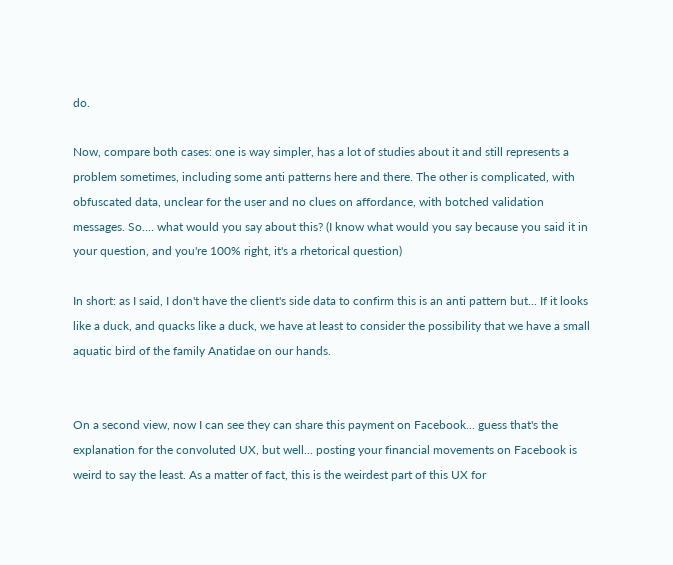do.

Now, compare both cases: one is way simpler, has a lot of studies about it and still represents a problem sometimes, including some anti patterns here and there. The other is complicated, with obfuscated data, unclear for the user and no clues on affordance, with botched validation messages. So.... what would you say about this? (I know what would you say because you said it in your question, and you're 100% right, it's a rhetorical question)

In short: as I said, I don't have the client's side data to confirm this is an anti pattern but... If it looks like a duck, and quacks like a duck, we have at least to consider the possibility that we have a small aquatic bird of the family Anatidae on our hands.


On a second view, now I can see they can share this payment on Facebook... guess that's the explanation for the convoluted UX, but well... posting your financial movements on Facebook is weird to say the least. As a matter of fact, this is the weirdest part of this UX for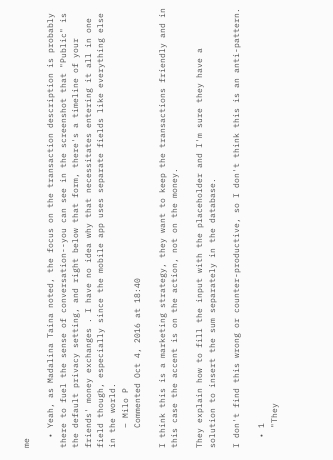me

  • Yeah, as Madalina Taina noted, the focus on the transaction description is probably there to fuel the sense of conversation--you can see in the screenshot that "Public" is the default privacy setting, and right below that form, there's a timeline of your friends' money exchanges . I have no idea why that necessitates entering it all in one field though, especially since the mobile app uses separate fields like everything else in the world.
    – Milo P
    Commented Oct 4, 2016 at 18:40

I think this is a marketing strategy, they want to keep the transactions friendly and in this case the accent is on the action, not on the money.

They explain how to fill the input with the placeholder and I'm sure they have a solution to insert the sum separately in the database.

I don't find this wrong or counter-productive, so I don't think this is an anti-pattern.

  • 1
    "They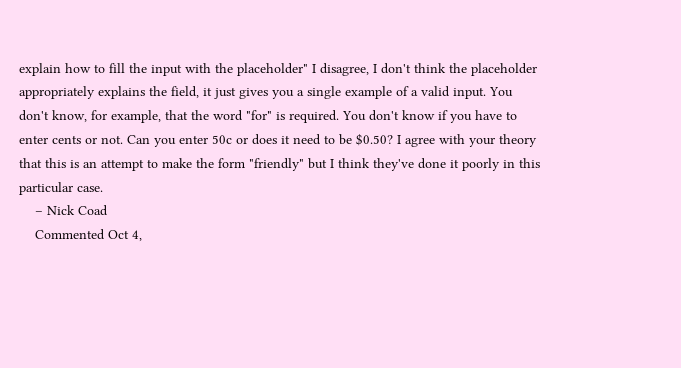explain how to fill the input with the placeholder" I disagree, I don't think the placeholder appropriately explains the field, it just gives you a single example of a valid input. You don't know, for example, that the word "for" is required. You don't know if you have to enter cents or not. Can you enter 50c or does it need to be $0.50? I agree with your theory that this is an attempt to make the form "friendly" but I think they've done it poorly in this particular case.
    – Nick Coad
    Commented Oct 4,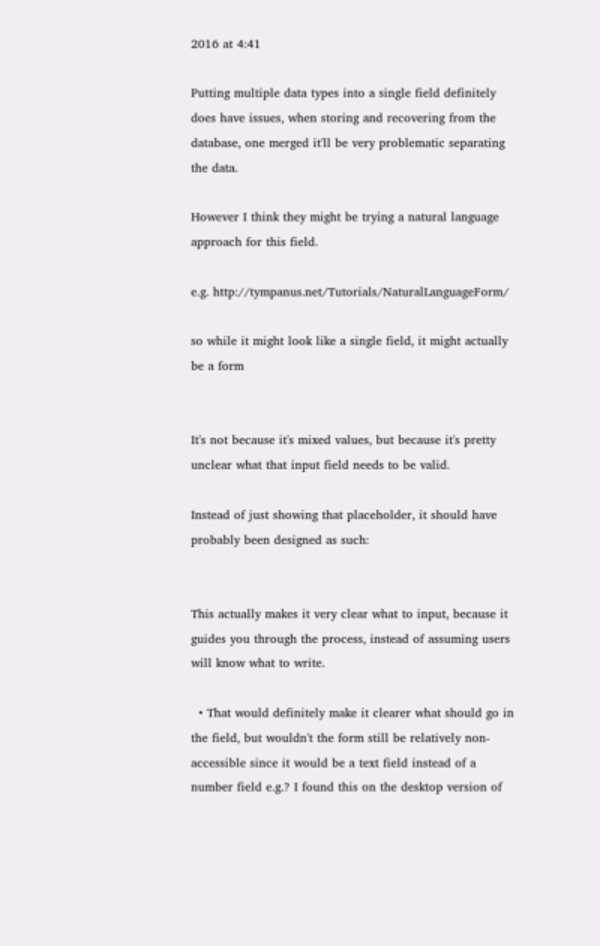2016 at 4:41

Putting multiple data types into a single field definitely does have issues, when storing and recovering from the database, one merged it'll be very problematic separating the data.

However I think they might be trying a natural language approach for this field.

e.g. http://tympanus.net/Tutorials/NaturalLanguageForm/

so while it might look like a single field, it might actually be a form


It's not because it's mixed values, but because it's pretty unclear what that input field needs to be valid.

Instead of just showing that placeholder, it should have probably been designed as such:


This actually makes it very clear what to input, because it guides you through the process, instead of assuming users will know what to write.

  • That would definitely make it clearer what should go in the field, but wouldn't the form still be relatively non-accessible since it would be a text field instead of a number field e.g.? I found this on the desktop version of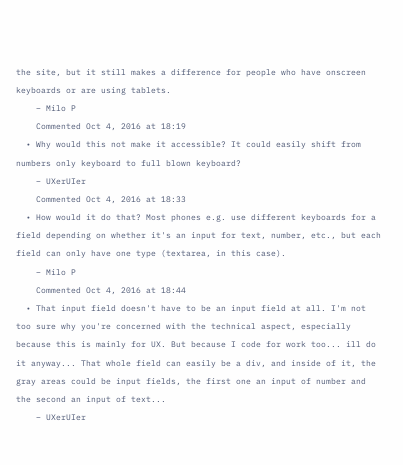the site, but it still makes a difference for people who have onscreen keyboards or are using tablets.
    – Milo P
    Commented Oct 4, 2016 at 18:19
  • Why would this not make it accessible? It could easily shift from numbers only keyboard to full blown keyboard?
    – UXerUIer
    Commented Oct 4, 2016 at 18:33
  • How would it do that? Most phones e.g. use different keyboards for a field depending on whether it's an input for text, number, etc., but each field can only have one type (textarea, in this case).
    – Milo P
    Commented Oct 4, 2016 at 18:44
  • That input field doesn't have to be an input field at all. I'm not too sure why you're concerned with the technical aspect, especially because this is mainly for UX. But because I code for work too... ill do it anyway... That whole field can easily be a div, and inside of it, the gray areas could be input fields, the first one an input of number and the second an input of text...
    – UXerUIer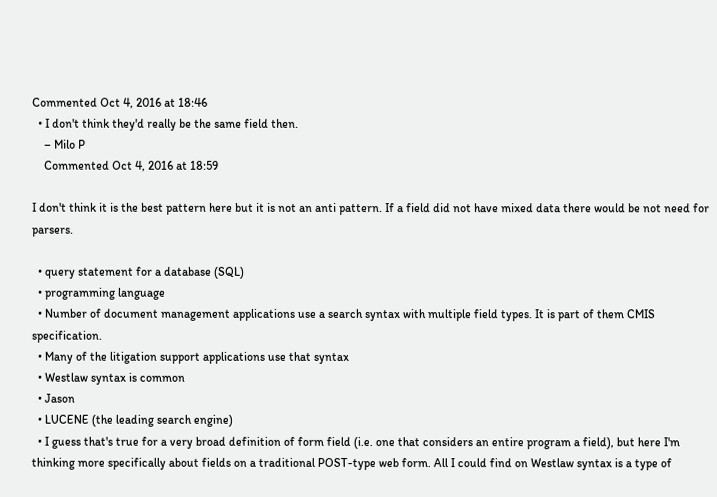Commented Oct 4, 2016 at 18:46
  • I don't think they'd really be the same field then.
    – Milo P
    Commented Oct 4, 2016 at 18:59

I don't think it is the best pattern here but it is not an anti pattern. If a field did not have mixed data there would be not need for parsers.

  • query statement for a database (SQL)
  • programming language
  • Number of document management applications use a search syntax with multiple field types. It is part of them CMIS specification.
  • Many of the litigation support applications use that syntax
  • Westlaw syntax is common
  • Jason
  • LUCENE (the leading search engine)
  • I guess that's true for a very broad definition of form field (i.e. one that considers an entire program a field), but here I'm thinking more specifically about fields on a traditional POST-type web form. All I could find on Westlaw syntax is a type of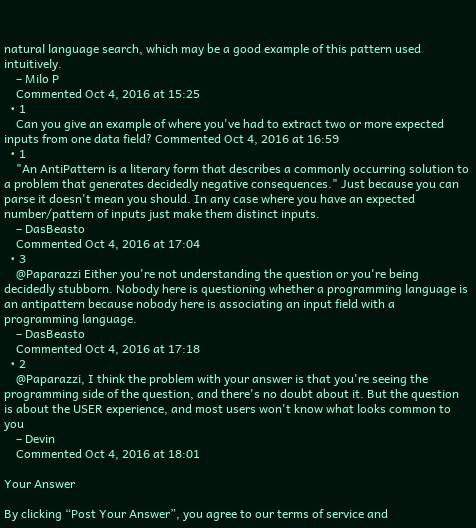natural language search, which may be a good example of this pattern used intuitively.
    – Milo P
    Commented Oct 4, 2016 at 15:25
  • 1
    Can you give an example of where you've had to extract two or more expected inputs from one data field? Commented Oct 4, 2016 at 16:59
  • 1
    "An AntiPattern is a literary form that describes a commonly occurring solution to a problem that generates decidedly negative consequences." Just because you can parse it doesn't mean you should. In any case where you have an expected number/pattern of inputs just make them distinct inputs.
    – DasBeasto
    Commented Oct 4, 2016 at 17:04
  • 3
    @Paparazzi Either you're not understanding the question or you're being decidedly stubborn. Nobody here is questioning whether a programming language is an antipattern because nobody here is associating an input field with a programming language.
    – DasBeasto
    Commented Oct 4, 2016 at 17:18
  • 2
    @Paparazzi, I think the problem with your answer is that you're seeing the programming side of the question, and there's no doubt about it. But the question is about the USER experience, and most users won't know what looks common to you
    – Devin
    Commented Oct 4, 2016 at 18:01

Your Answer

By clicking “Post Your Answer”, you agree to our terms of service and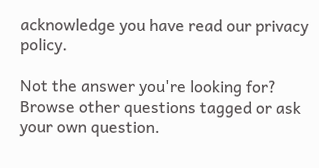acknowledge you have read our privacy policy.

Not the answer you're looking for? Browse other questions tagged or ask your own question.